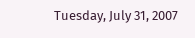Tuesday, July 31, 2007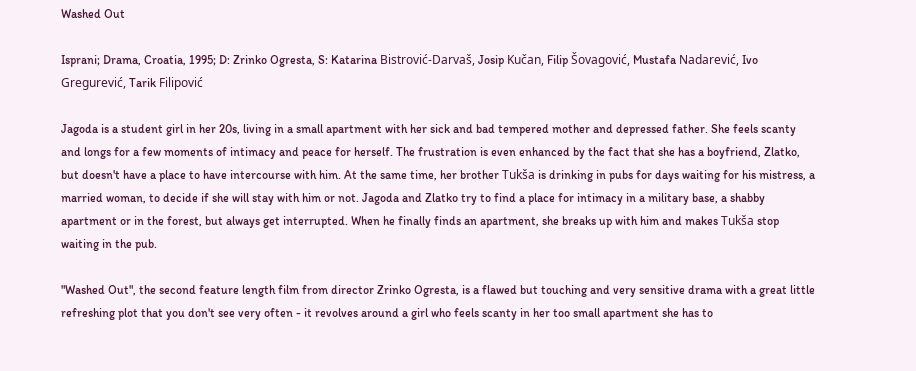Washed Out

Isprani; Drama, Croatia, 1995; D: Zrinko Ogresta, S: Katarina Bistrović-Darvaš, Josip Kučan, Filip Šovagović, Mustafa Nadarević, Ivo Gregurević, Tarik Filipović

Jagoda is a student girl in her 20s, living in a small apartment with her sick and bad tempered mother and depressed father. She feels scanty and longs for a few moments of intimacy and peace for herself. The frustration is even enhanced by the fact that she has a boyfriend, Zlatko, but doesn't have a place to have intercourse with him. At the same time, her brother Tukša is drinking in pubs for days waiting for his mistress, a married woman, to decide if she will stay with him or not. Jagoda and Zlatko try to find a place for intimacy in a military base, a shabby apartment or in the forest, but always get interrupted. When he finally finds an apartment, she breaks up with him and makes Tukša stop waiting in the pub.

"Washed Out", the second feature length film from director Zrinko Ogresta, is a flawed but touching and very sensitive drama with a great little refreshing plot that you don't see very often - it revolves around a girl who feels scanty in her too small apartment she has to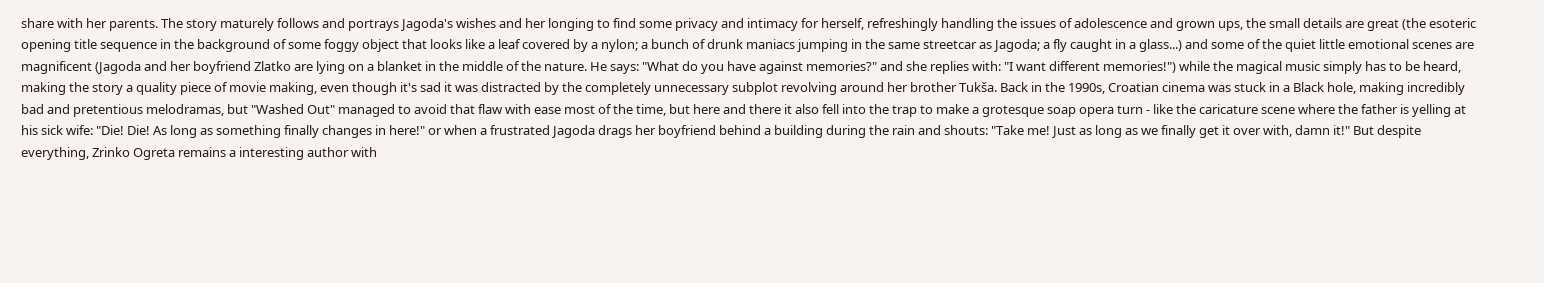share with her parents. The story maturely follows and portrays Jagoda's wishes and her longing to find some privacy and intimacy for herself, refreshingly handling the issues of adolescence and grown ups, the small details are great (the esoteric opening title sequence in the background of some foggy object that looks like a leaf covered by a nylon; a bunch of drunk maniacs jumping in the same streetcar as Jagoda; a fly caught in a glass...) and some of the quiet little emotional scenes are magnificent (Jagoda and her boyfriend Zlatko are lying on a blanket in the middle of the nature. He says: "What do you have against memories?" and she replies with: "I want different memories!") while the magical music simply has to be heard, making the story a quality piece of movie making, even though it's sad it was distracted by the completely unnecessary subplot revolving around her brother Tukša. Back in the 1990s, Croatian cinema was stuck in a Black hole, making incredibly bad and pretentious melodramas, but "Washed Out" managed to avoid that flaw with ease most of the time, but here and there it also fell into the trap to make a grotesque soap opera turn - like the caricature scene where the father is yelling at his sick wife: "Die! Die! As long as something finally changes in here!" or when a frustrated Jagoda drags her boyfriend behind a building during the rain and shouts: "Take me! Just as long as we finally get it over with, damn it!" But despite everything, Zrinko Ogreta remains a interesting author with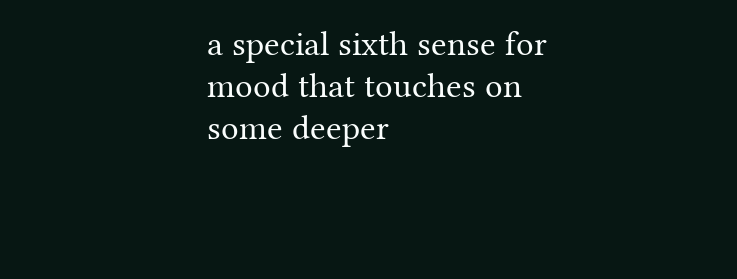a special sixth sense for mood that touches on some deeper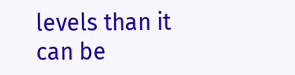levels than it can be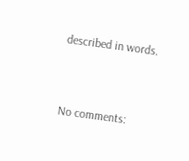described in words.


No comments: